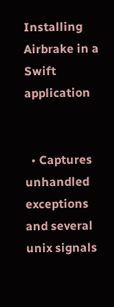Installing Airbrake in a Swift application


  • Captures unhandled exceptions and several unix signals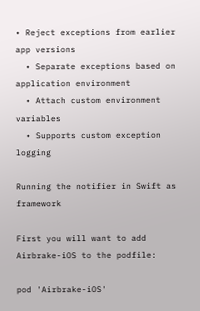• Reject exceptions from earlier app versions
  • Separate exceptions based on application environment
  • Attach custom environment variables
  • Supports custom exception logging

Running the notifier in Swift as framework

First you will want to add Airbrake-iOS to the podfile:

pod 'Airbrake-iOS'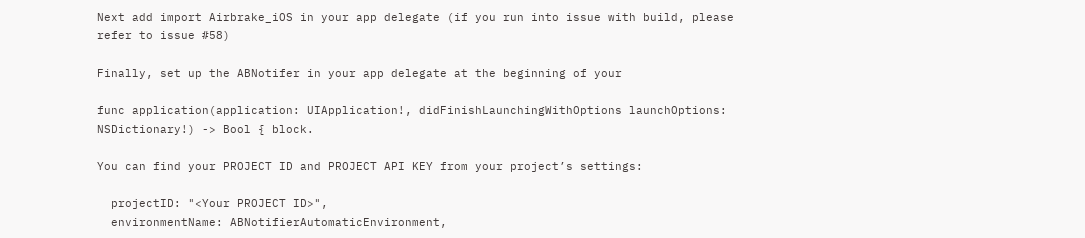Next add import Airbrake_iOS in your app delegate (if you run into issue with build, please refer to issue #58)

Finally, set up the ABNotifer in your app delegate at the beginning of your

func application(application: UIApplication!, didFinishLaunchingWithOptions launchOptions: NSDictionary!) -> Bool { block.

You can find your PROJECT ID and PROJECT API KEY from your project’s settings:

  projectID: "<Your PROJECT ID>",
  environmentName: ABNotifierAutomaticEnvironment,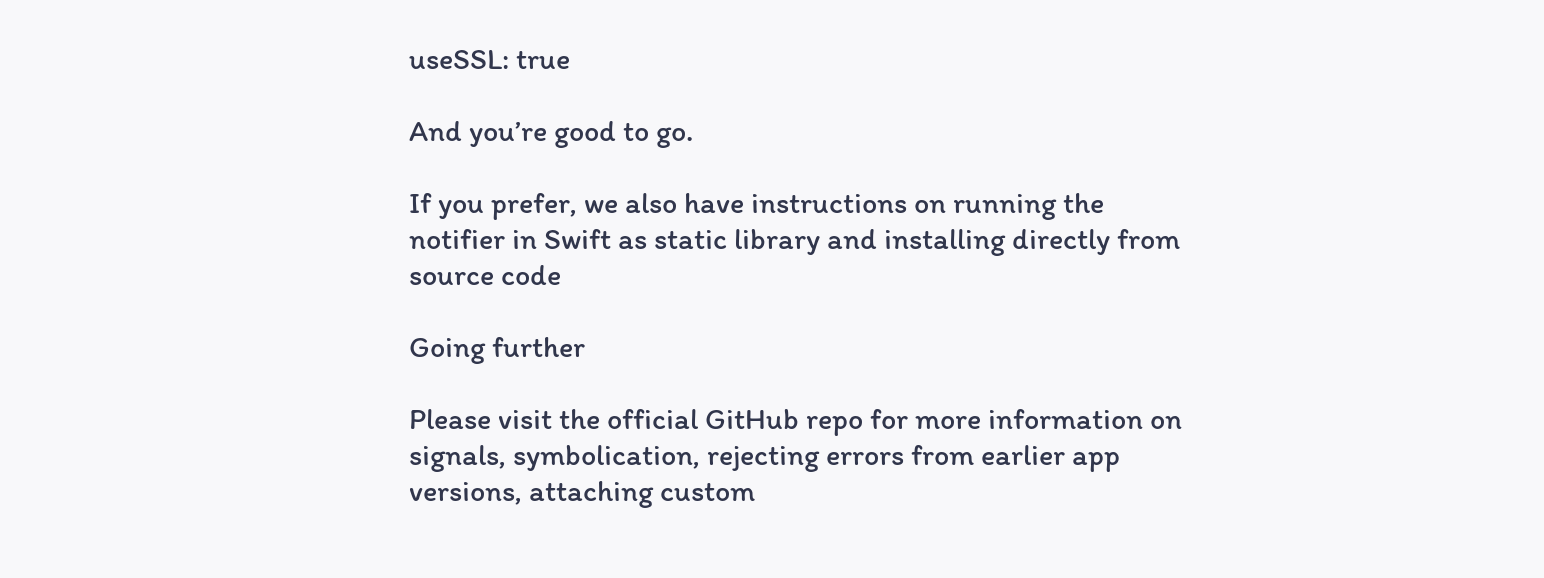useSSL: true

And you’re good to go.

If you prefer, we also have instructions on running the notifier in Swift as static library and installing directly from source code

Going further

Please visit the official GitHub repo for more information on signals, symbolication, rejecting errors from earlier app versions, attaching custom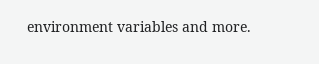environment variables and more.